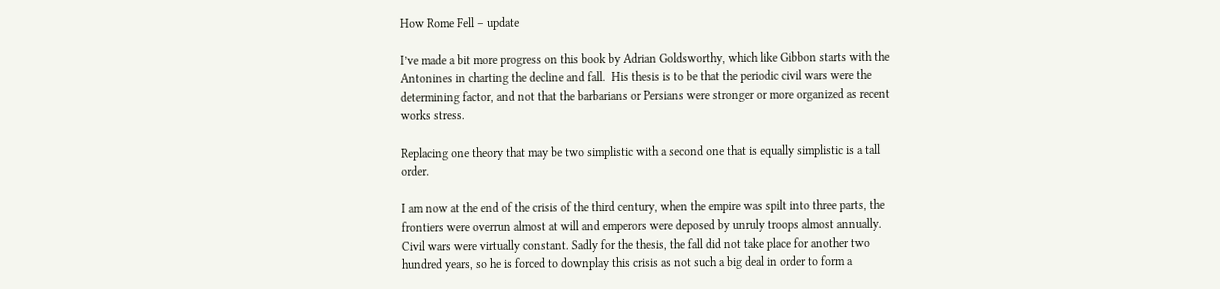How Rome Fell – update

I’ve made a bit more progress on this book by Adrian Goldsworthy, which like Gibbon starts with the Antonines in charting the decline and fall.  His thesis is to be that the periodic civil wars were the determining factor, and not that the barbarians or Persians were stronger or more organized as recent works stress.

Replacing one theory that may be two simplistic with a second one that is equally simplistic is a tall order.

I am now at the end of the crisis of the third century, when the empire was spilt into three parts, the frontiers were overrun almost at will and emperors were deposed by unruly troops almost annually.  Civil wars were virtually constant. Sadly for the thesis, the fall did not take place for another two hundred years, so he is forced to downplay this crisis as not such a big deal in order to form a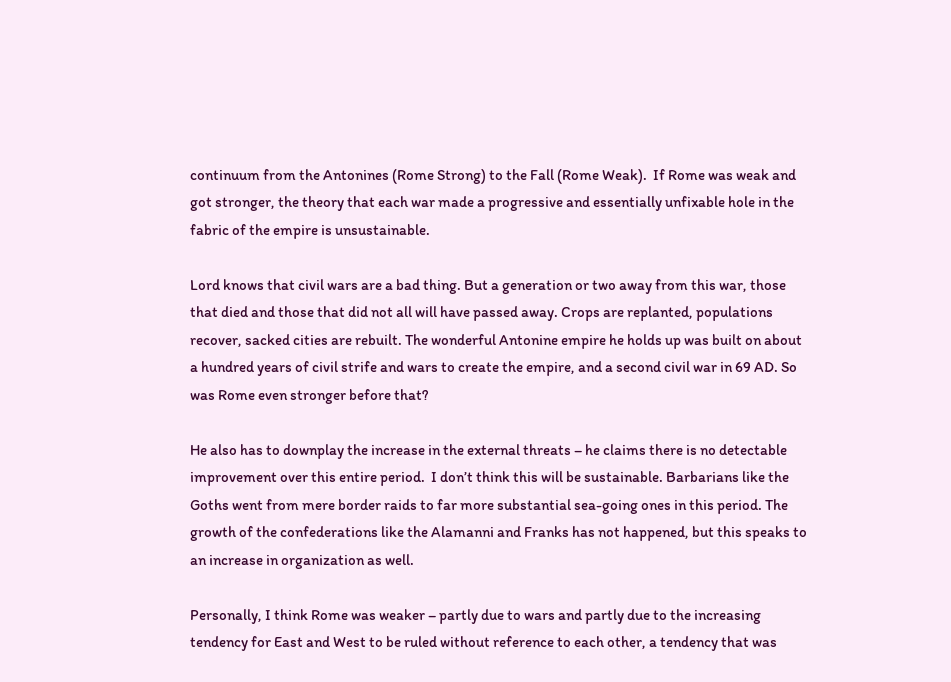continuum from the Antonines (Rome Strong) to the Fall (Rome Weak).  If Rome was weak and got stronger, the theory that each war made a progressive and essentially unfixable hole in the fabric of the empire is unsustainable.

Lord knows that civil wars are a bad thing. But a generation or two away from this war, those that died and those that did not all will have passed away. Crops are replanted, populations recover, sacked cities are rebuilt. The wonderful Antonine empire he holds up was built on about a hundred years of civil strife and wars to create the empire, and a second civil war in 69 AD. So was Rome even stronger before that?

He also has to downplay the increase in the external threats – he claims there is no detectable improvement over this entire period.  I don’t think this will be sustainable. Barbarians like the Goths went from mere border raids to far more substantial sea-going ones in this period. The growth of the confederations like the Alamanni and Franks has not happened, but this speaks to an increase in organization as well.

Personally, I think Rome was weaker – partly due to wars and partly due to the increasing tendency for East and West to be ruled without reference to each other, a tendency that was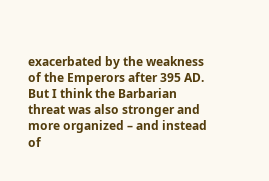exacerbated by the weakness of the Emperors after 395 AD. But I think the Barbarian threat was also stronger and more organized – and instead of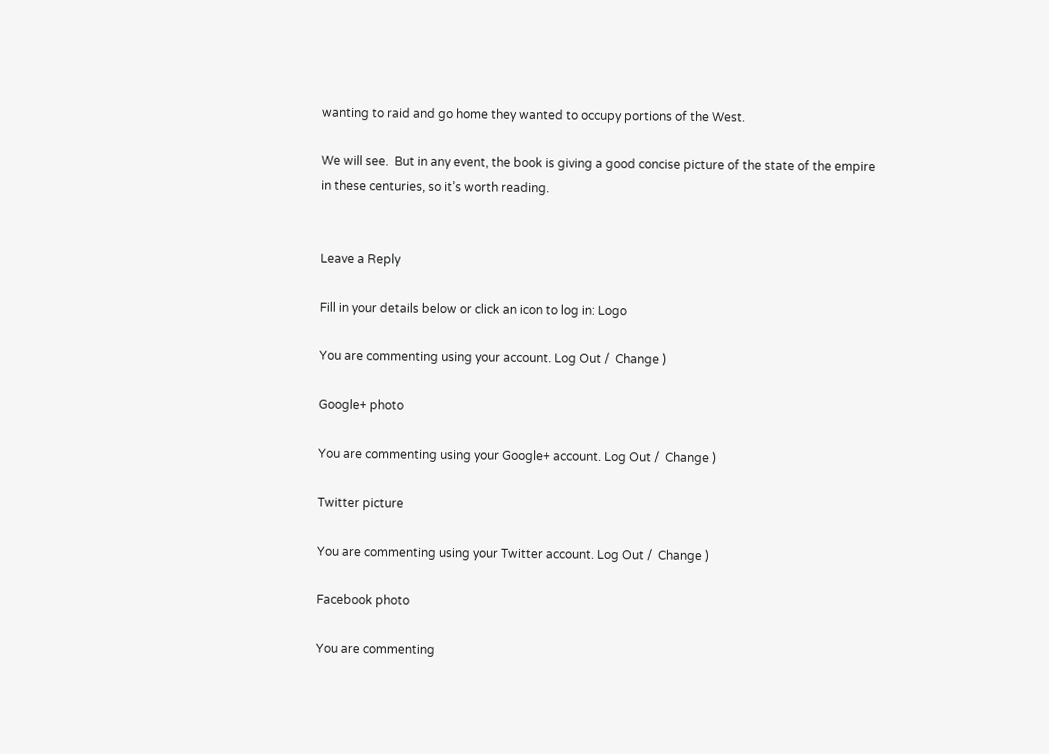wanting to raid and go home they wanted to occupy portions of the West.

We will see.  But in any event, the book is giving a good concise picture of the state of the empire in these centuries, so it’s worth reading.


Leave a Reply

Fill in your details below or click an icon to log in: Logo

You are commenting using your account. Log Out /  Change )

Google+ photo

You are commenting using your Google+ account. Log Out /  Change )

Twitter picture

You are commenting using your Twitter account. Log Out /  Change )

Facebook photo

You are commenting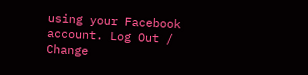using your Facebook account. Log Out /  Change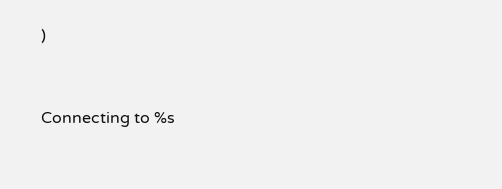)


Connecting to %s